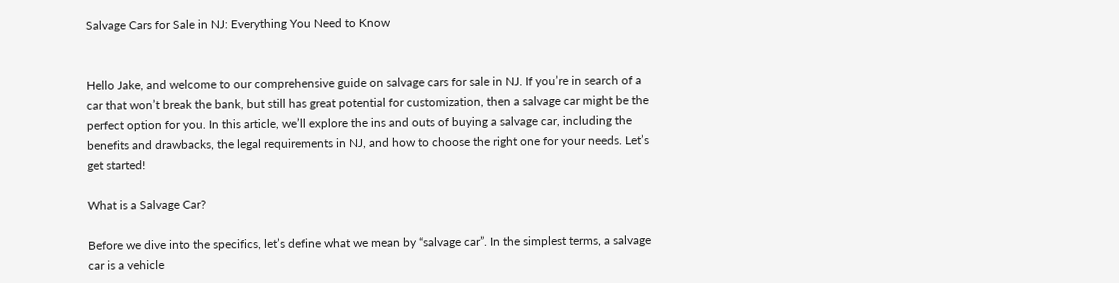Salvage Cars for Sale in NJ: Everything You Need to Know


Hello Jake, and welcome to our comprehensive guide on salvage cars for sale in NJ. If you’re in search of a car that won’t break the bank, but still has great potential for customization, then a salvage car might be the perfect option for you. In this article, we’ll explore the ins and outs of buying a salvage car, including the benefits and drawbacks, the legal requirements in NJ, and how to choose the right one for your needs. Let’s get started!

What is a Salvage Car?

Before we dive into the specifics, let’s define what we mean by “salvage car”. In the simplest terms, a salvage car is a vehicle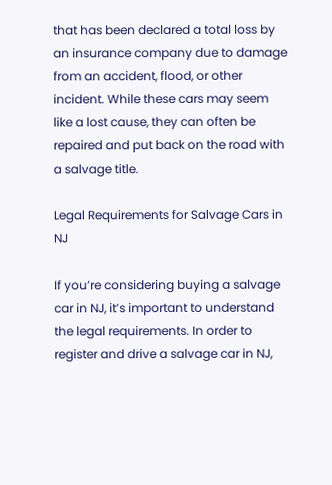that has been declared a total loss by an insurance company due to damage from an accident, flood, or other incident. While these cars may seem like a lost cause, they can often be repaired and put back on the road with a salvage title.

Legal Requirements for Salvage Cars in NJ

If you’re considering buying a salvage car in NJ, it’s important to understand the legal requirements. In order to register and drive a salvage car in NJ,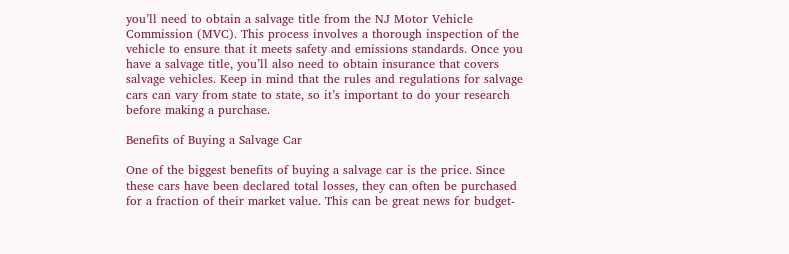you’ll need to obtain a salvage title from the NJ Motor Vehicle Commission (MVC). This process involves a thorough inspection of the vehicle to ensure that it meets safety and emissions standards. Once you have a salvage title, you’ll also need to obtain insurance that covers salvage vehicles. Keep in mind that the rules and regulations for salvage cars can vary from state to state, so it’s important to do your research before making a purchase.

Benefits of Buying a Salvage Car

One of the biggest benefits of buying a salvage car is the price. Since these cars have been declared total losses, they can often be purchased for a fraction of their market value. This can be great news for budget-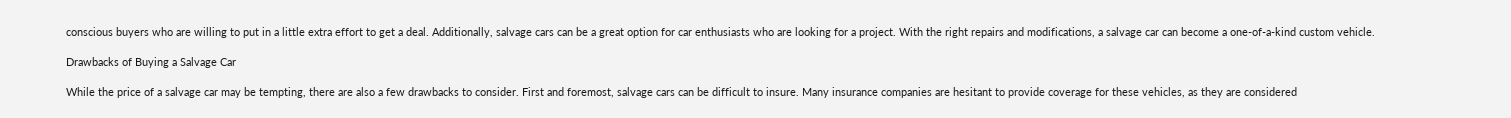conscious buyers who are willing to put in a little extra effort to get a deal. Additionally, salvage cars can be a great option for car enthusiasts who are looking for a project. With the right repairs and modifications, a salvage car can become a one-of-a-kind custom vehicle.

Drawbacks of Buying a Salvage Car

While the price of a salvage car may be tempting, there are also a few drawbacks to consider. First and foremost, salvage cars can be difficult to insure. Many insurance companies are hesitant to provide coverage for these vehicles, as they are considered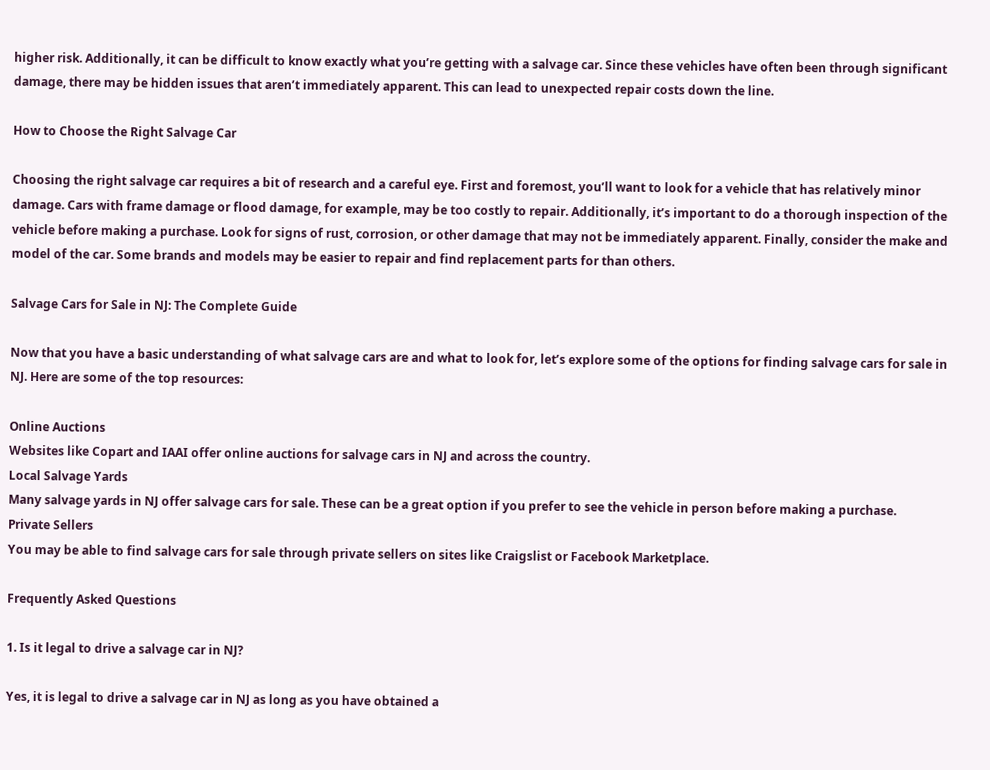higher risk. Additionally, it can be difficult to know exactly what you’re getting with a salvage car. Since these vehicles have often been through significant damage, there may be hidden issues that aren’t immediately apparent. This can lead to unexpected repair costs down the line.

How to Choose the Right Salvage Car

Choosing the right salvage car requires a bit of research and a careful eye. First and foremost, you’ll want to look for a vehicle that has relatively minor damage. Cars with frame damage or flood damage, for example, may be too costly to repair. Additionally, it’s important to do a thorough inspection of the vehicle before making a purchase. Look for signs of rust, corrosion, or other damage that may not be immediately apparent. Finally, consider the make and model of the car. Some brands and models may be easier to repair and find replacement parts for than others.

Salvage Cars for Sale in NJ: The Complete Guide

Now that you have a basic understanding of what salvage cars are and what to look for, let’s explore some of the options for finding salvage cars for sale in NJ. Here are some of the top resources:

Online Auctions
Websites like Copart and IAAI offer online auctions for salvage cars in NJ and across the country.
Local Salvage Yards
Many salvage yards in NJ offer salvage cars for sale. These can be a great option if you prefer to see the vehicle in person before making a purchase.
Private Sellers
You may be able to find salvage cars for sale through private sellers on sites like Craigslist or Facebook Marketplace.

Frequently Asked Questions

1. Is it legal to drive a salvage car in NJ?

Yes, it is legal to drive a salvage car in NJ as long as you have obtained a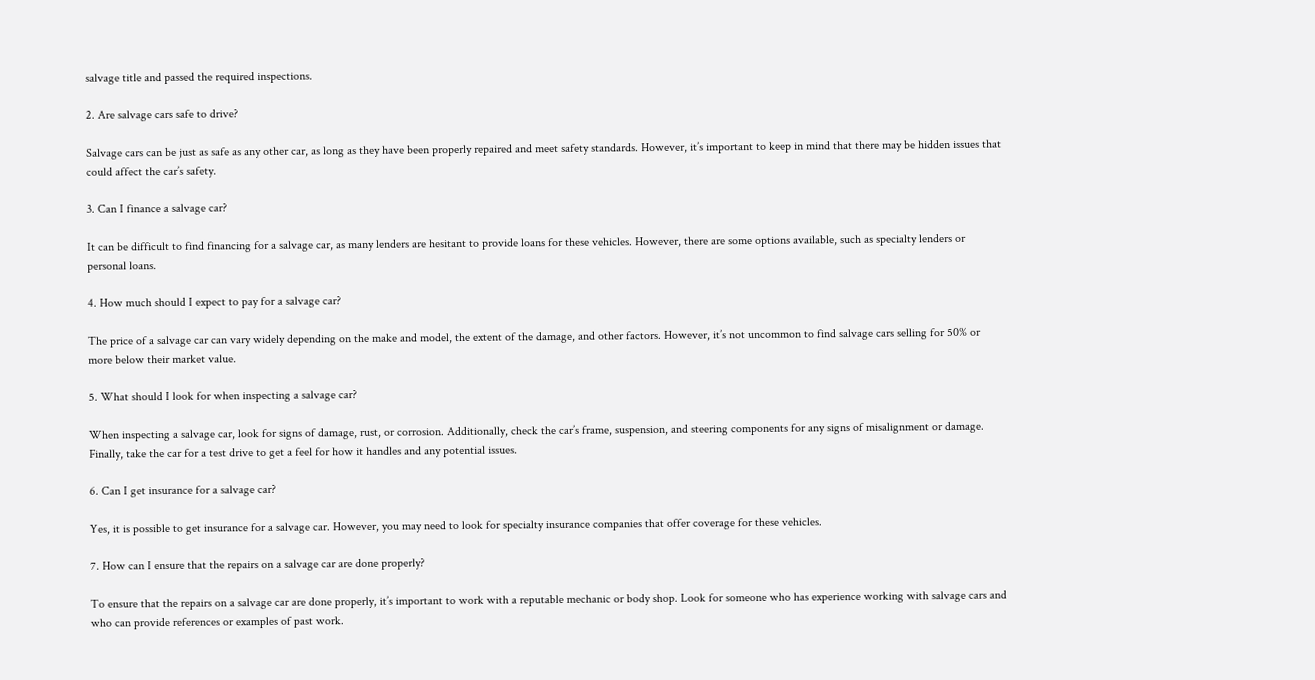salvage title and passed the required inspections.

2. Are salvage cars safe to drive?

Salvage cars can be just as safe as any other car, as long as they have been properly repaired and meet safety standards. However, it’s important to keep in mind that there may be hidden issues that could affect the car’s safety.

3. Can I finance a salvage car?

It can be difficult to find financing for a salvage car, as many lenders are hesitant to provide loans for these vehicles. However, there are some options available, such as specialty lenders or personal loans.

4. How much should I expect to pay for a salvage car?

The price of a salvage car can vary widely depending on the make and model, the extent of the damage, and other factors. However, it’s not uncommon to find salvage cars selling for 50% or more below their market value.

5. What should I look for when inspecting a salvage car?

When inspecting a salvage car, look for signs of damage, rust, or corrosion. Additionally, check the car’s frame, suspension, and steering components for any signs of misalignment or damage. Finally, take the car for a test drive to get a feel for how it handles and any potential issues.

6. Can I get insurance for a salvage car?

Yes, it is possible to get insurance for a salvage car. However, you may need to look for specialty insurance companies that offer coverage for these vehicles.

7. How can I ensure that the repairs on a salvage car are done properly?

To ensure that the repairs on a salvage car are done properly, it’s important to work with a reputable mechanic or body shop. Look for someone who has experience working with salvage cars and who can provide references or examples of past work.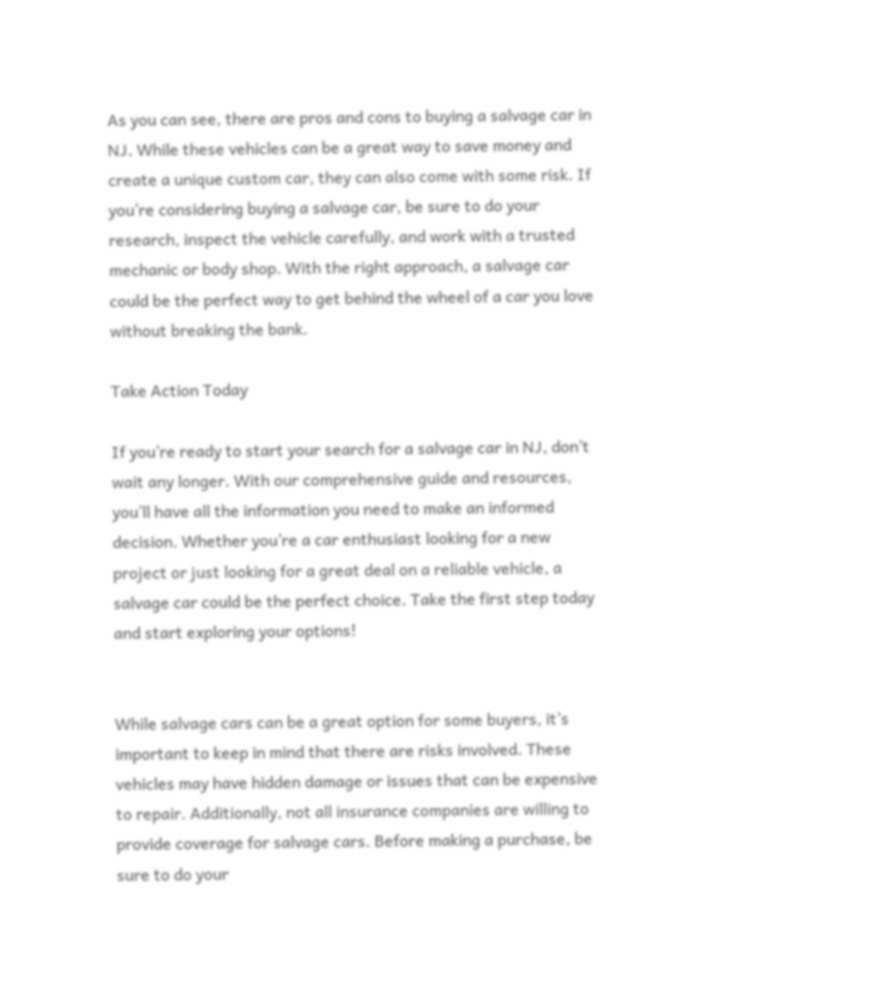As you can see, there are pros and cons to buying a salvage car in NJ. While these vehicles can be a great way to save money and create a unique custom car, they can also come with some risk. If you’re considering buying a salvage car, be sure to do your research, inspect the vehicle carefully, and work with a trusted mechanic or body shop. With the right approach, a salvage car could be the perfect way to get behind the wheel of a car you love without breaking the bank.

Take Action Today

If you’re ready to start your search for a salvage car in NJ, don’t wait any longer. With our comprehensive guide and resources, you’ll have all the information you need to make an informed decision. Whether you’re a car enthusiast looking for a new project or just looking for a great deal on a reliable vehicle, a salvage car could be the perfect choice. Take the first step today and start exploring your options!


While salvage cars can be a great option for some buyers, it’s important to keep in mind that there are risks involved. These vehicles may have hidden damage or issues that can be expensive to repair. Additionally, not all insurance companies are willing to provide coverage for salvage cars. Before making a purchase, be sure to do your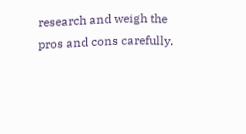research and weigh the pros and cons carefully.